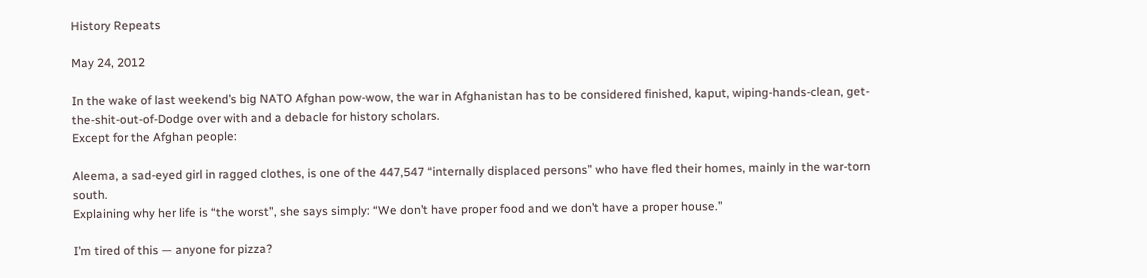History Repeats

May 24, 2012

In the wake of last weekend’s big NATO Afghan pow-wow, the war in Afghanistan has to be considered finished, kaput, wiping-hands-clean, get-the-shit-out-of-Dodge over with and a debacle for history scholars.
Except for the Afghan people:

Aleema, a sad-eyed girl in ragged clothes, is one of the 447,547 “internally displaced persons” who have fled their homes, mainly in the war-torn south.
Explaining why her life is “the worst”, she says simply: “We don’t have proper food and we don’t have a proper house.”

I’m tired of this — anyone for pizza?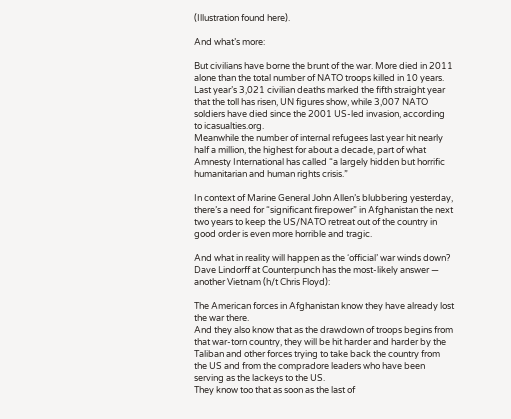(Illustration found here).

And what’s more:

But civilians have borne the brunt of the war. More died in 2011 alone than the total number of NATO troops killed in 10 years.
Last year’s 3,021 civilian deaths marked the fifth straight year that the toll has risen, UN figures show, while 3,007 NATO soldiers have died since the 2001 US-led invasion, according to icasualties.org.
Meanwhile the number of internal refugees last year hit nearly half a million, the highest for about a decade, part of what Amnesty International has called “a largely hidden but horrific humanitarian and human rights crisis.”

In context of Marine General John Allen’s blubbering yesterday, there’s a need for “significant firepower” in Afghanistan the next two years to keep the US/NATO retreat out of the country in good order is even more horrible and tragic.

And what in reality will happen as the ‘official’ war winds down?
Dave Lindorff at Counterpunch has the most-likely answer — another Vietnam (h/t Chris Floyd):

The American forces in Afghanistan know they have already lost the war there.
And they also know that as the drawdown of troops begins from that war-torn country, they will be hit harder and harder by the Taliban and other forces trying to take back the country from the US and from the compradore leaders who have been serving as the lackeys to the US.
They know too that as soon as the last of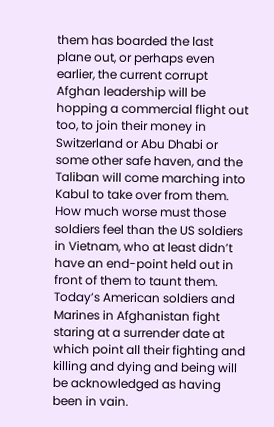them has boarded the last plane out, or perhaps even earlier, the current corrupt Afghan leadership will be hopping a commercial flight out too, to join their money in Switzerland or Abu Dhabi or some other safe haven, and the Taliban will come marching into Kabul to take over from them.
How much worse must those soldiers feel than the US soldiers in Vietnam, who at least didn’t have an end-point held out in front of them to taunt them.
Today’s American soldiers and Marines in Afghanistan fight staring at a surrender date at which point all their fighting and killing and dying and being will be acknowledged as having been in vain.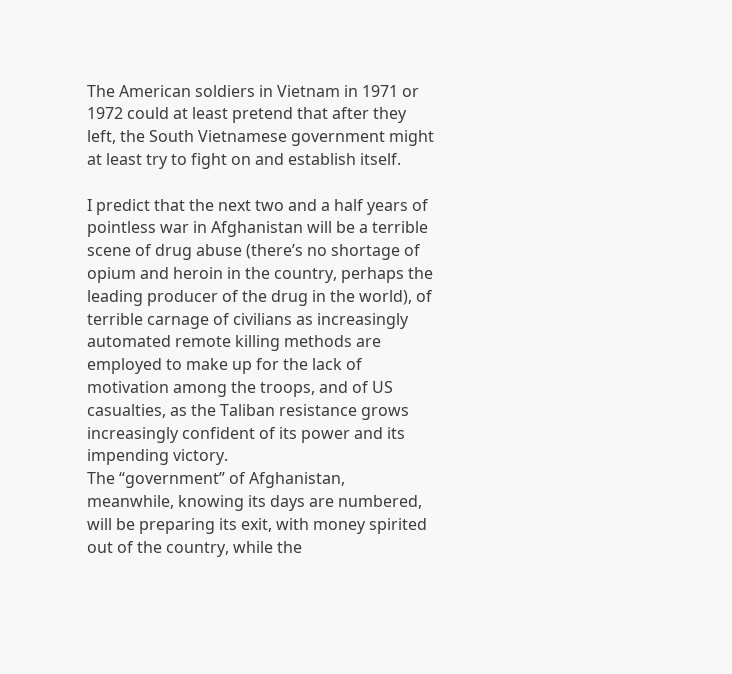The American soldiers in Vietnam in 1971 or 1972 could at least pretend that after they left, the South Vietnamese government might at least try to fight on and establish itself.

I predict that the next two and a half years of pointless war in Afghanistan will be a terrible scene of drug abuse (there’s no shortage of opium and heroin in the country, perhaps the leading producer of the drug in the world), of terrible carnage of civilians as increasingly automated remote killing methods are employed to make up for the lack of motivation among the troops, and of US casualties, as the Taliban resistance grows increasingly confident of its power and its impending victory.
The “government” of Afghanistan, meanwhile, knowing its days are numbered, will be preparing its exit, with money spirited out of the country, while the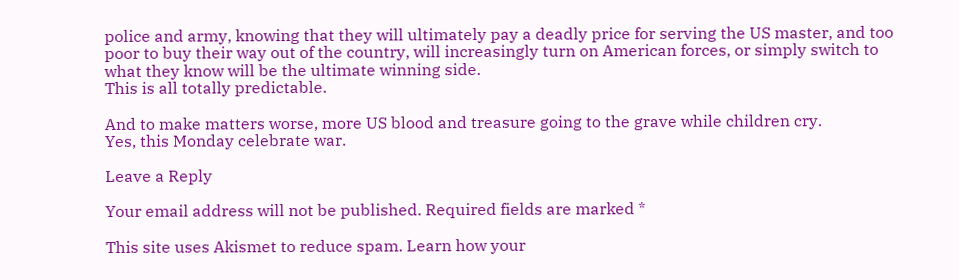police and army, knowing that they will ultimately pay a deadly price for serving the US master, and too poor to buy their way out of the country, will increasingly turn on American forces, or simply switch to what they know will be the ultimate winning side.
This is all totally predictable.

And to make matters worse, more US blood and treasure going to the grave while children cry.
Yes, this Monday celebrate war.

Leave a Reply

Your email address will not be published. Required fields are marked *

This site uses Akismet to reduce spam. Learn how your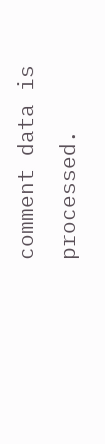comment data is processed.